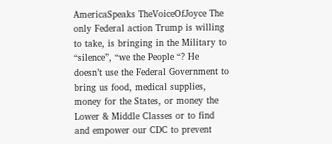AmericaSpeaks TheVoiceOfJoyce The only Federal action Trump is willing to take, is bringing in the Military to “silence”, “we the People “? He doesn’t use the Federal Government to bring us food, medical supplies, money for the States, or money the Lower & Middle Classes or to find and empower our CDC to prevent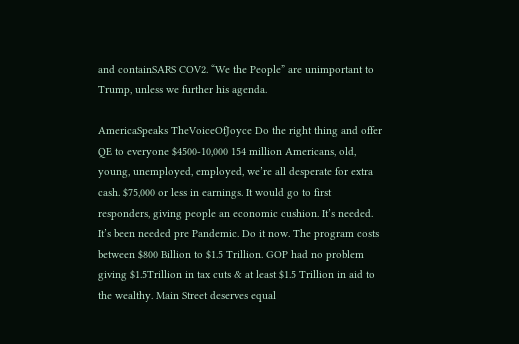and containSARS COV2. “We the People” are unimportant to Trump, unless we further his agenda.

AmericaSpeaks TheVoiceOfJoyce Do the right thing and offer QE to everyone $4500-10,000 154 million Americans, old, young, unemployed, employed, we’re all desperate for extra cash. $75,000 or less in earnings. It would go to first responders, giving people an economic cushion. It’s needed. It’s been needed pre Pandemic. Do it now. The program costs between $800 Billion to $1.5 Trillion. GOP had no problem giving $1.5Trillion in tax cuts & at least $1.5 Trillion in aid to the wealthy. Main Street deserves equal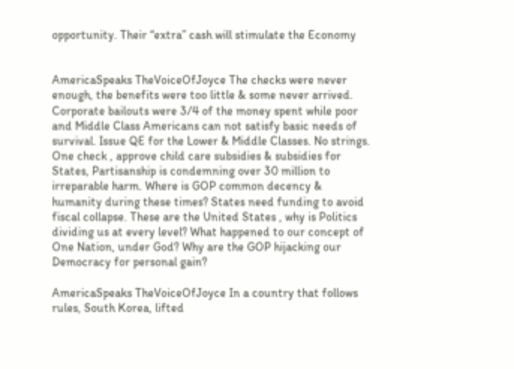opportunity. Their “extra” cash will stimulate the Economy


AmericaSpeaks TheVoiceOfJoyce The checks were never enough, the benefits were too little & some never arrived. Corporate bailouts were 3/4 of the money spent while poor and Middle Class Americans can not satisfy basic needs of survival. Issue QE for the Lower & Middle Classes. No strings. One check , approve child care subsidies & subsidies for States, Partisanship is condemning over 30 million to irreparable harm. Where is GOP common decency & humanity during these times? States need funding to avoid fiscal collapse. These are the United States , why is Politics dividing us at every level? What happened to our concept of One Nation, under God? Why are the GOP hijacking our Democracy for personal gain?

AmericaSpeaks TheVoiceOfJoyce In a country that follows rules, South Korea, lifted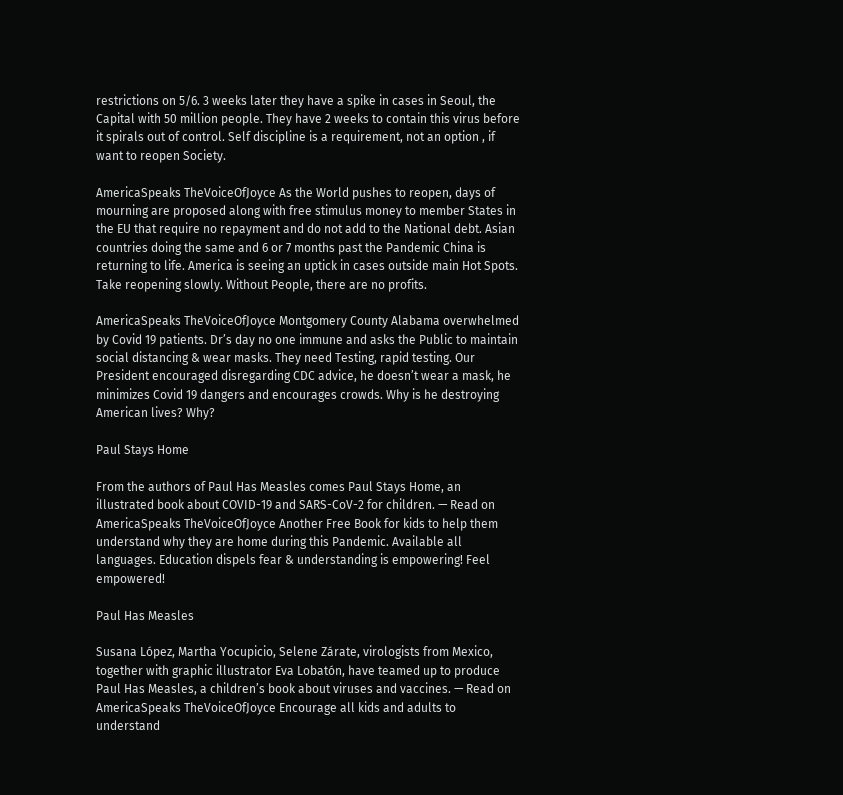restrictions on 5/6. 3 weeks later they have a spike in cases in Seoul, the Capital with 50 million people. They have 2 weeks to contain this virus before it spirals out of control. Self discipline is a requirement, not an option , if want to reopen Society.

AmericaSpeaks TheVoiceOfJoyce As the World pushes to reopen, days of mourning are proposed along with free stimulus money to member States in the EU that require no repayment and do not add to the National debt. Asian countries doing the same and 6 or 7 months past the Pandemic China is returning to life. America is seeing an uptick in cases outside main Hot Spots. Take reopening slowly. Without People, there are no profits.

AmericaSpeaks TheVoiceOfJoyce Montgomery County Alabama overwhelmed by Covid 19 patients. Dr’s day no one immune and asks the Public to maintain social distancing & wear masks. They need Testing, rapid testing. Our President encouraged disregarding CDC advice, he doesn’t wear a mask, he minimizes Covid 19 dangers and encourages crowds. Why is he destroying American lives? Why?

Paul Stays Home

From the authors of Paul Has Measles comes Paul Stays Home, an illustrated book about COVID-19 and SARS-CoV-2 for children. — Read on AmericaSpeaks TheVoiceOfJoyce Another Free Book for kids to help them understand why they are home during this Pandemic. Available all languages. Education dispels fear & understanding is empowering! Feel empowered!

Paul Has Measles

Susana López, Martha Yocupicio, Selene Zárate, virologists from Mexico, together with graphic illustrator Eva Lobatón, have teamed up to produce Paul Has Measles, a children’s book about viruses and vaccines. — Read on AmericaSpeaks TheVoiceOfJoyce Encourage all kids and adults to understand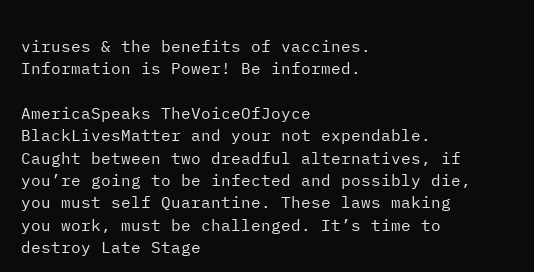viruses & the benefits of vaccines. Information is Power! Be informed.

AmericaSpeaks TheVoiceOfJoyce BlackLivesMatter and your not expendable. Caught between two dreadful alternatives, if you’re going to be infected and possibly die, you must self Quarantine. These laws making you work, must be challenged. It’s time to destroy Late Stage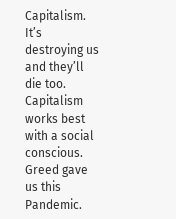Capitalism. It’s destroying us and they’ll die too. Capitalism works best with a social conscious. Greed gave us this Pandemic.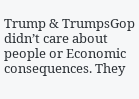Trump & TrumpsGop didn’t care about people or Economic consequences. They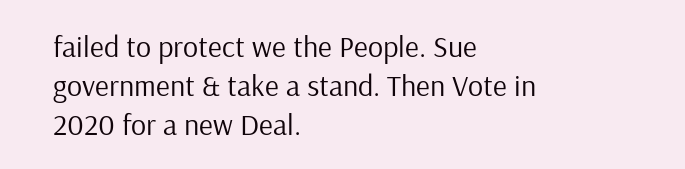failed to protect we the People. Sue government & take a stand. Then Vote in 2020 for a new Deal.